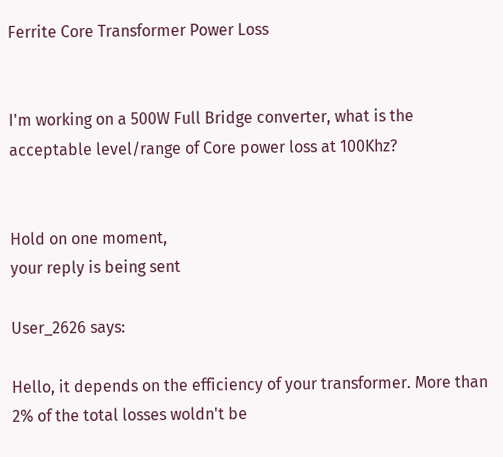Ferrite Core Transformer Power Loss


I'm working on a 500W Full Bridge converter, what is the acceptable level/range of Core power loss at 100Khz?


Hold on one moment,
your reply is being sent

User_2626 says:

Hello, it depends on the efficiency of your transformer. More than 2% of the total losses woldn't be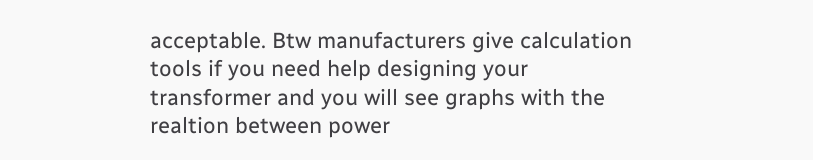acceptable. Btw manufacturers give calculation tools if you need help designing your transformer and you will see graphs with the realtion between power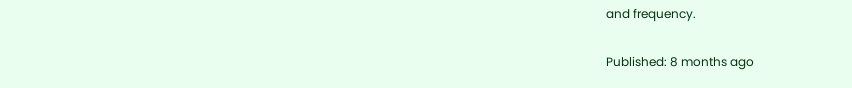and frequency.

Published: 8 months ago